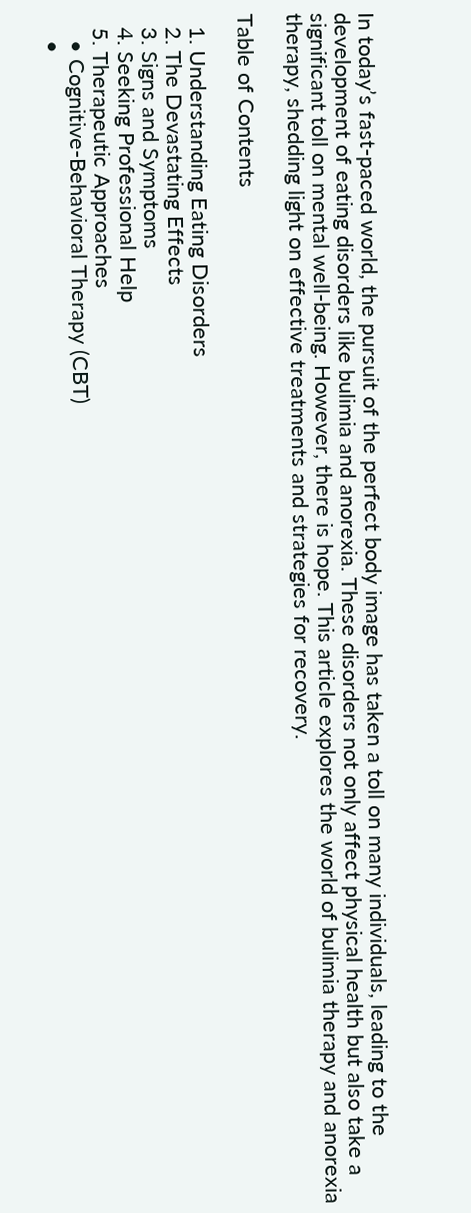In today’s fast-paced world, the pursuit of the perfect body image has taken a toll on many individuals, leading to the development of eating disorders like bulimia and anorexia. These disorders not only affect physical health but also take a significant toll on mental well-being. However, there is hope. This article explores the world of bulimia therapy and anorexia therapy, shedding light on effective treatments and strategies for recovery.

Table of Contents

  1. Understanding Eating Disorders
  2. The Devastating Effects
  3. Signs and Symptoms
  4. Seeking Professional Help
  5. Therapeutic Approaches
    • Cognitive-Behavioral Therapy (CBT)
    •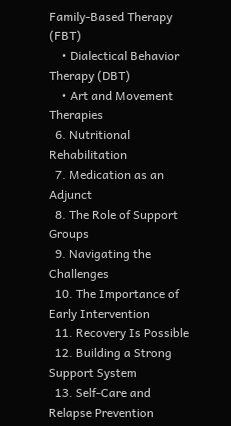Family-Based Therapy (FBT)
    • Dialectical Behavior Therapy (DBT)
    • Art and Movement Therapies
  6. Nutritional Rehabilitation
  7. Medication as an Adjunct
  8. The Role of Support Groups
  9. Navigating the Challenges
  10. The Importance of Early Intervention
  11. Recovery Is Possible
  12. Building a Strong Support System
  13. Self-Care and Relapse Prevention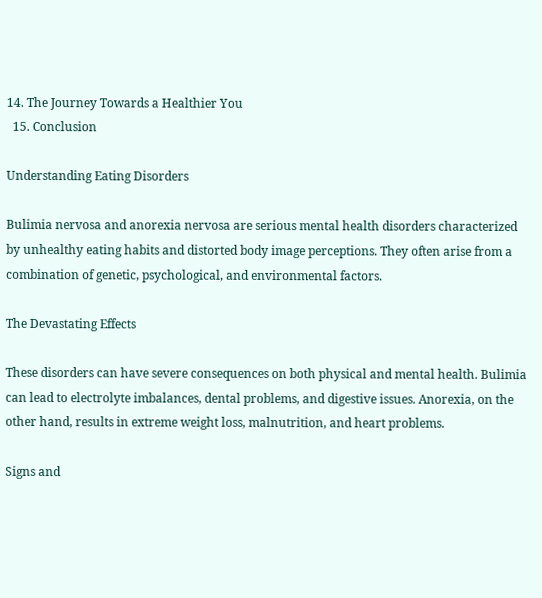14. The Journey Towards a Healthier You
  15. Conclusion

Understanding Eating Disorders

Bulimia nervosa and anorexia nervosa are serious mental health disorders characterized by unhealthy eating habits and distorted body image perceptions. They often arise from a combination of genetic, psychological, and environmental factors.

The Devastating Effects

These disorders can have severe consequences on both physical and mental health. Bulimia can lead to electrolyte imbalances, dental problems, and digestive issues. Anorexia, on the other hand, results in extreme weight loss, malnutrition, and heart problems.

Signs and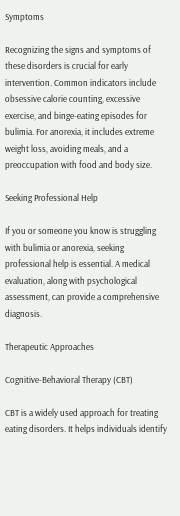Symptoms

Recognizing the signs and symptoms of these disorders is crucial for early intervention. Common indicators include obsessive calorie counting, excessive exercise, and binge-eating episodes for bulimia. For anorexia, it includes extreme weight loss, avoiding meals, and a preoccupation with food and body size.

Seeking Professional Help

If you or someone you know is struggling with bulimia or anorexia, seeking professional help is essential. A medical evaluation, along with psychological assessment, can provide a comprehensive diagnosis.

Therapeutic Approaches

Cognitive-Behavioral Therapy (CBT)

CBT is a widely used approach for treating eating disorders. It helps individuals identify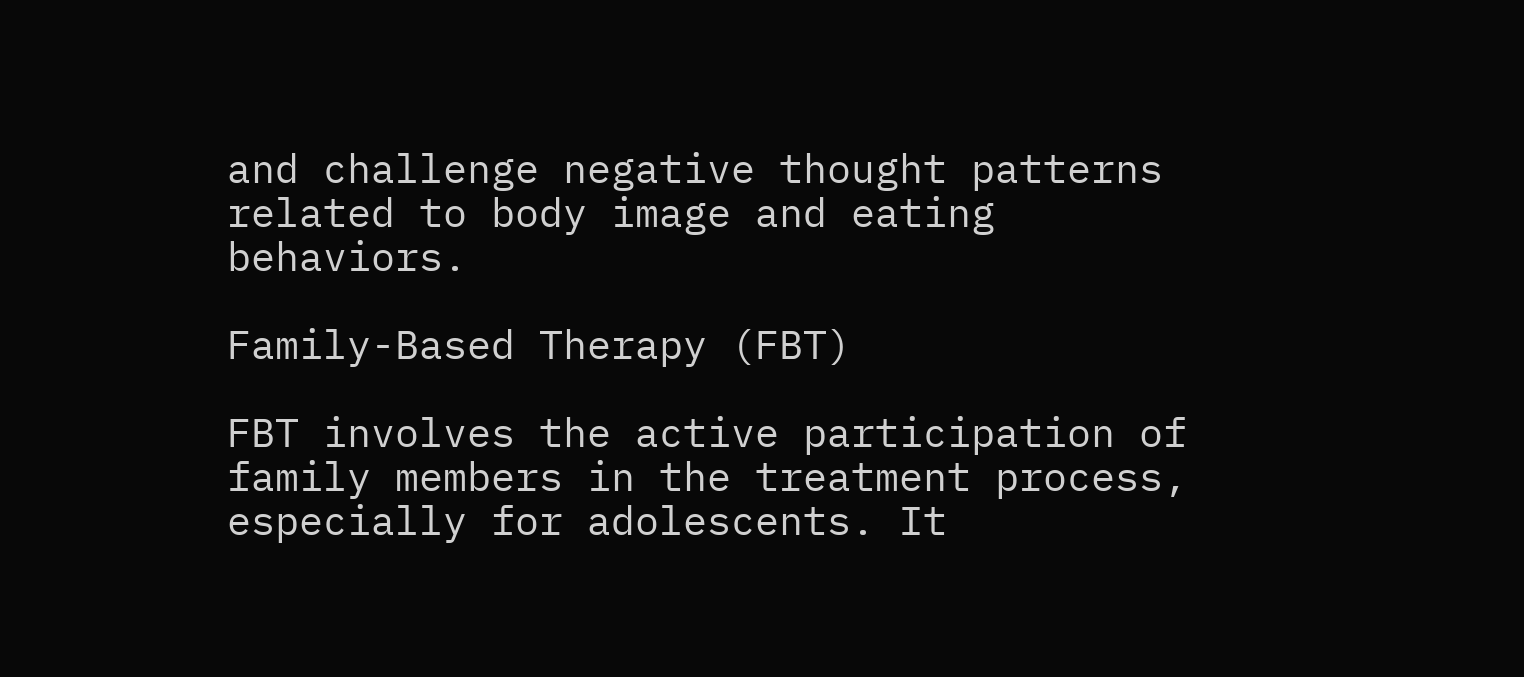and challenge negative thought patterns related to body image and eating behaviors.

Family-Based Therapy (FBT)

FBT involves the active participation of family members in the treatment process, especially for adolescents. It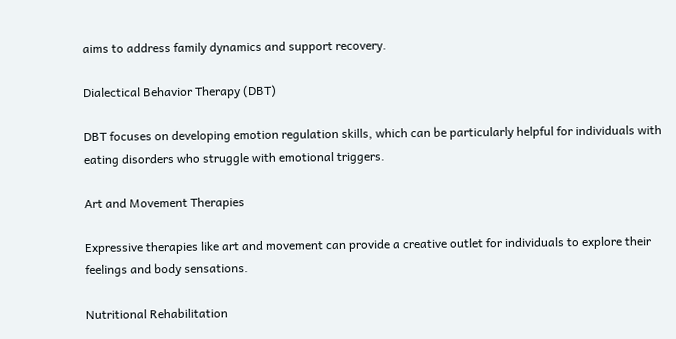aims to address family dynamics and support recovery.

Dialectical Behavior Therapy (DBT)

DBT focuses on developing emotion regulation skills, which can be particularly helpful for individuals with eating disorders who struggle with emotional triggers.

Art and Movement Therapies

Expressive therapies like art and movement can provide a creative outlet for individuals to explore their feelings and body sensations.

Nutritional Rehabilitation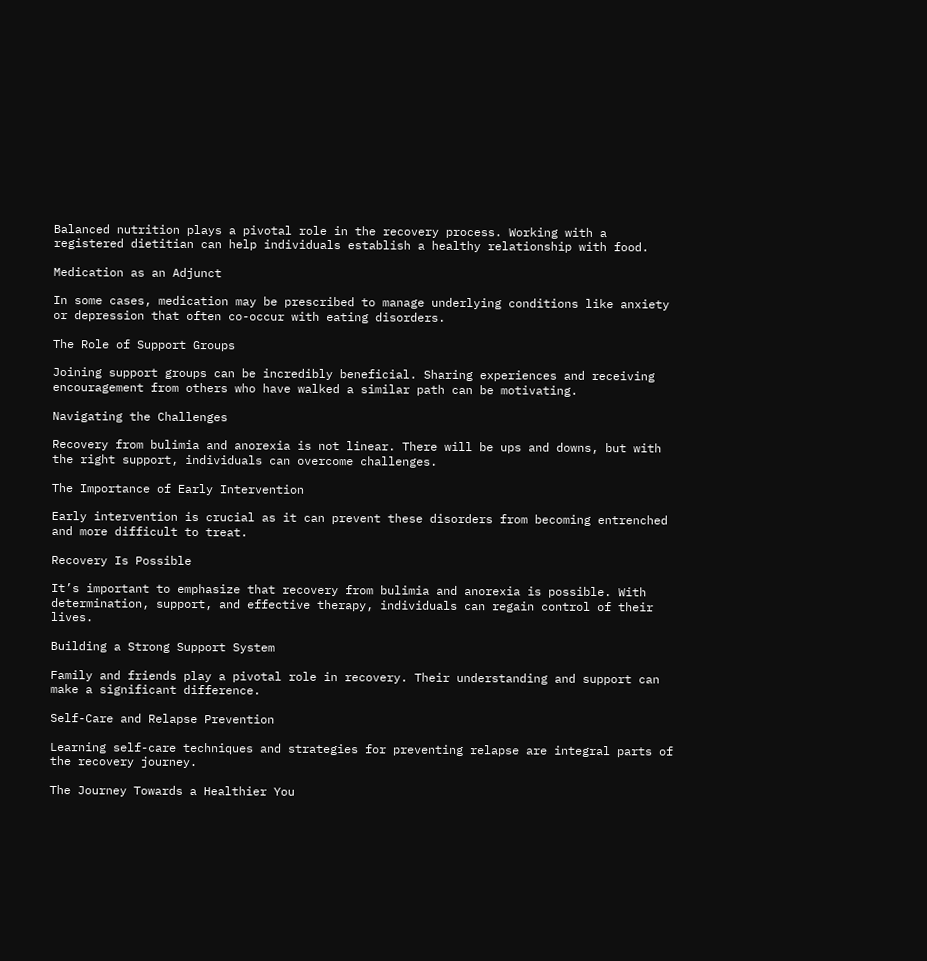Balanced nutrition plays a pivotal role in the recovery process. Working with a registered dietitian can help individuals establish a healthy relationship with food.

Medication as an Adjunct

In some cases, medication may be prescribed to manage underlying conditions like anxiety or depression that often co-occur with eating disorders.

The Role of Support Groups

Joining support groups can be incredibly beneficial. Sharing experiences and receiving encouragement from others who have walked a similar path can be motivating.

Navigating the Challenges

Recovery from bulimia and anorexia is not linear. There will be ups and downs, but with the right support, individuals can overcome challenges.

The Importance of Early Intervention

Early intervention is crucial as it can prevent these disorders from becoming entrenched and more difficult to treat.

Recovery Is Possible

It’s important to emphasize that recovery from bulimia and anorexia is possible. With determination, support, and effective therapy, individuals can regain control of their lives.

Building a Strong Support System

Family and friends play a pivotal role in recovery. Their understanding and support can make a significant difference.

Self-Care and Relapse Prevention

Learning self-care techniques and strategies for preventing relapse are integral parts of the recovery journey.

The Journey Towards a Healthier You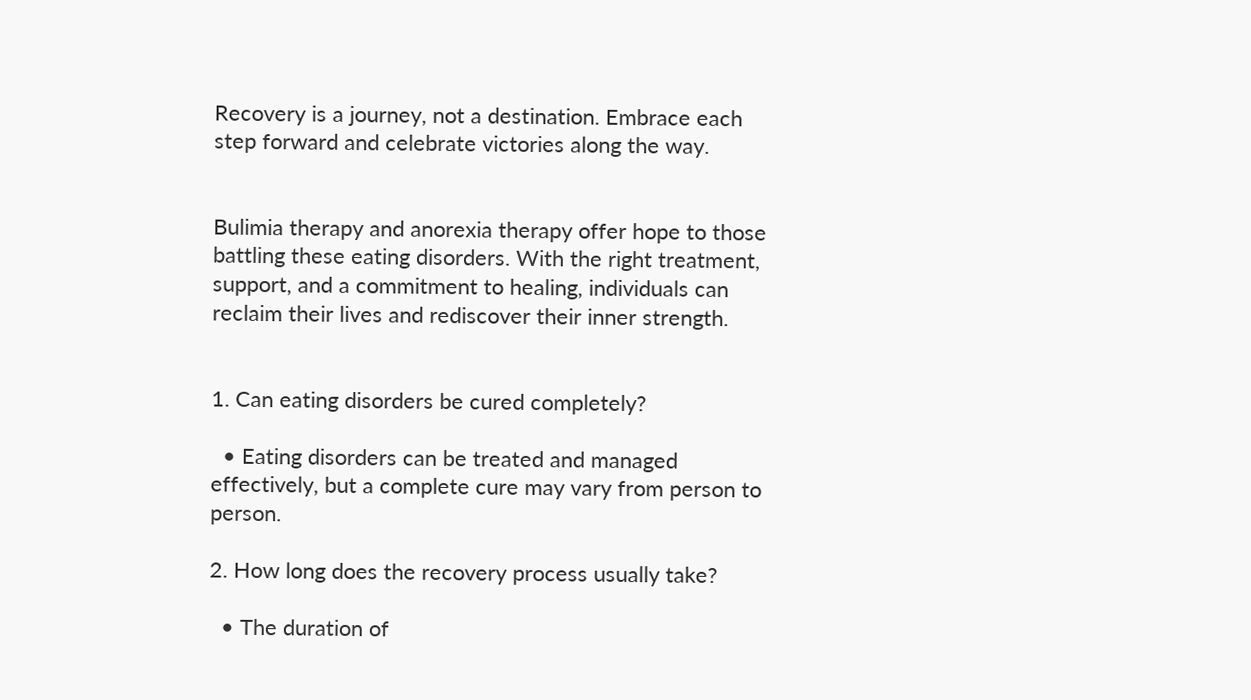Recovery is a journey, not a destination. Embrace each step forward and celebrate victories along the way.


Bulimia therapy and anorexia therapy offer hope to those battling these eating disorders. With the right treatment, support, and a commitment to healing, individuals can reclaim their lives and rediscover their inner strength.


1. Can eating disorders be cured completely?

  • Eating disorders can be treated and managed effectively, but a complete cure may vary from person to person.

2. How long does the recovery process usually take?

  • The duration of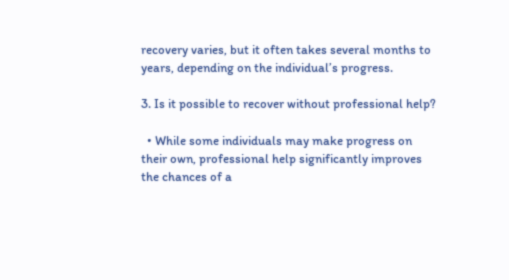recovery varies, but it often takes several months to years, depending on the individual’s progress.

3. Is it possible to recover without professional help?

  • While some individuals may make progress on their own, professional help significantly improves the chances of a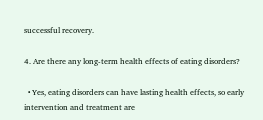successful recovery.

4. Are there any long-term health effects of eating disorders?

  • Yes, eating disorders can have lasting health effects, so early intervention and treatment are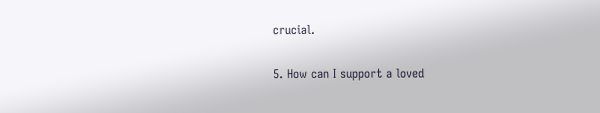crucial.

5. How can I support a loved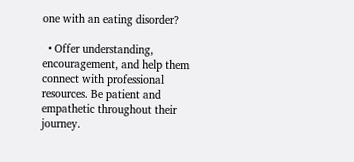one with an eating disorder?

  • Offer understanding, encouragement, and help them connect with professional resources. Be patient and empathetic throughout their journey.